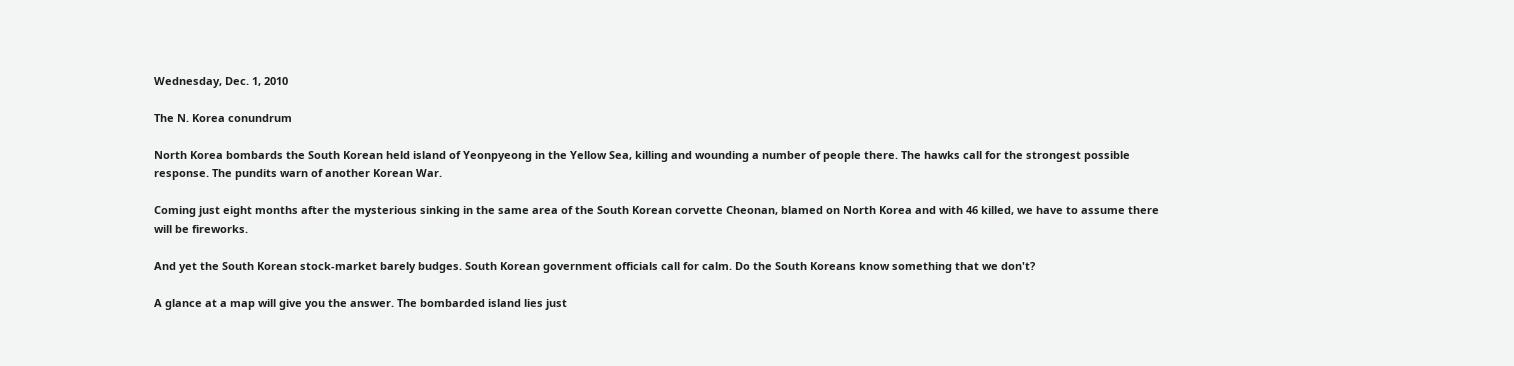Wednesday, Dec. 1, 2010

The N. Korea conundrum

North Korea bombards the South Korean held island of Yeonpyeong in the Yellow Sea, killing and wounding a number of people there. The hawks call for the strongest possible response. The pundits warn of another Korean War.

Coming just eight months after the mysterious sinking in the same area of the South Korean corvette Cheonan, blamed on North Korea and with 46 killed, we have to assume there will be fireworks.

And yet the South Korean stock-market barely budges. South Korean government officials call for calm. Do the South Koreans know something that we don't?

A glance at a map will give you the answer. The bombarded island lies just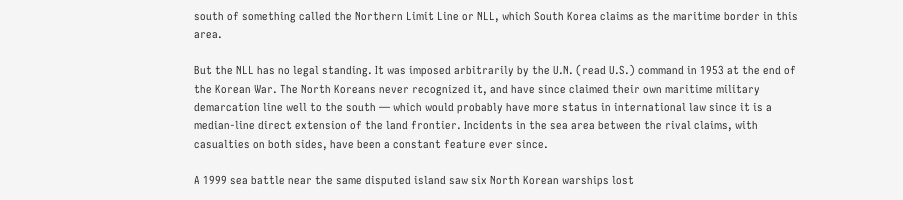south of something called the Northern Limit Line or NLL, which South Korea claims as the maritime border in this area.

But the NLL has no legal standing. It was imposed arbitrarily by the U.N. (read U.S.) command in 1953 at the end of the Korean War. The North Koreans never recognized it, and have since claimed their own maritime military demarcation line well to the south — which would probably have more status in international law since it is a median-line direct extension of the land frontier. Incidents in the sea area between the rival claims, with casualties on both sides, have been a constant feature ever since.

A 1999 sea battle near the same disputed island saw six North Korean warships lost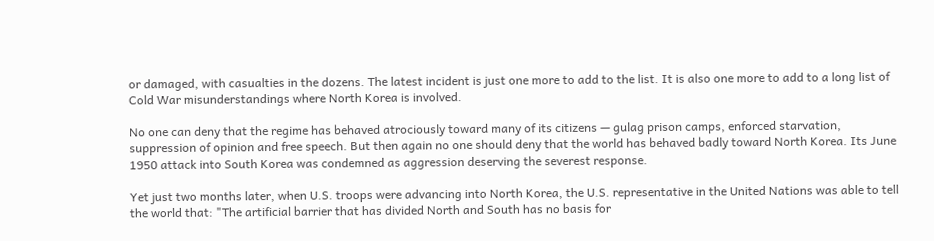or damaged, with casualties in the dozens. The latest incident is just one more to add to the list. It is also one more to add to a long list of Cold War misunderstandings where North Korea is involved.

No one can deny that the regime has behaved atrociously toward many of its citizens — gulag prison camps, enforced starvation, suppression of opinion and free speech. But then again no one should deny that the world has behaved badly toward North Korea. Its June 1950 attack into South Korea was condemned as aggression deserving the severest response.

Yet just two months later, when U.S. troops were advancing into North Korea, the U.S. representative in the United Nations was able to tell the world that: "The artificial barrier that has divided North and South has no basis for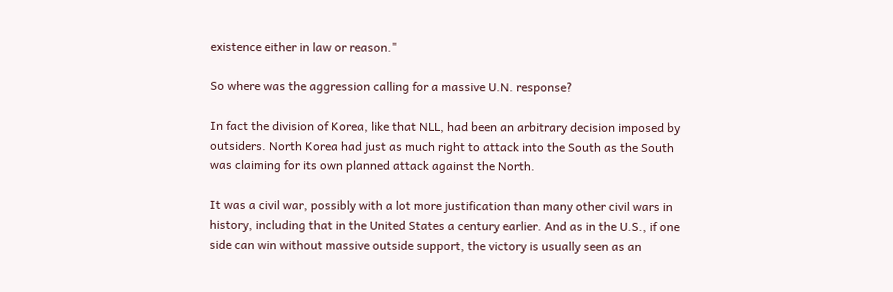existence either in law or reason."

So where was the aggression calling for a massive U.N. response?

In fact the division of Korea, like that NLL, had been an arbitrary decision imposed by outsiders. North Korea had just as much right to attack into the South as the South was claiming for its own planned attack against the North.

It was a civil war, possibly with a lot more justification than many other civil wars in history, including that in the United States a century earlier. And as in the U.S., if one side can win without massive outside support, the victory is usually seen as an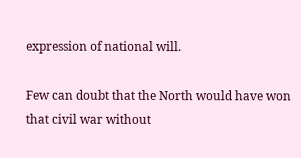expression of national will.

Few can doubt that the North would have won that civil war without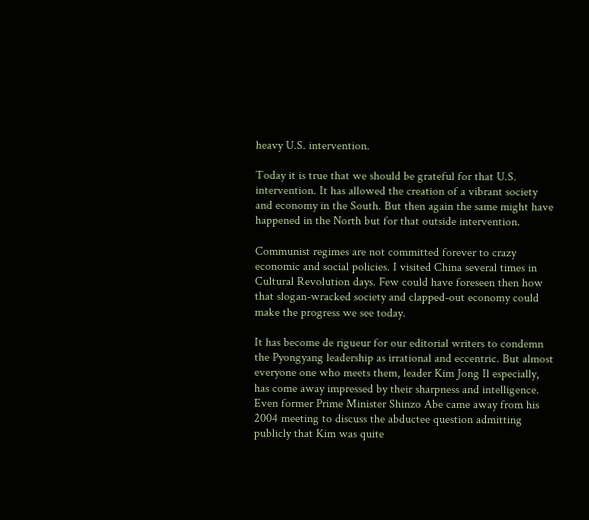heavy U.S. intervention.

Today it is true that we should be grateful for that U.S. intervention. It has allowed the creation of a vibrant society and economy in the South. But then again the same might have happened in the North but for that outside intervention.

Communist regimes are not committed forever to crazy economic and social policies. I visited China several times in Cultural Revolution days. Few could have foreseen then how that slogan-wracked society and clapped-out economy could make the progress we see today.

It has become de rigueur for our editorial writers to condemn the Pyongyang leadership as irrational and eccentric. But almost everyone one who meets them, leader Kim Jong Il especially, has come away impressed by their sharpness and intelligence. Even former Prime Minister Shinzo Abe came away from his 2004 meeting to discuss the abductee question admitting publicly that Kim was quite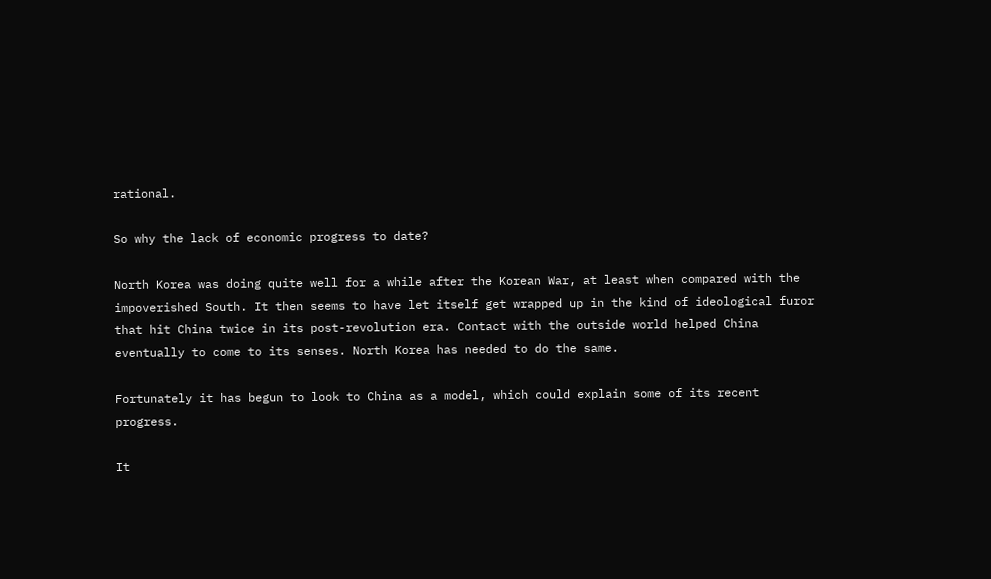rational.

So why the lack of economic progress to date?

North Korea was doing quite well for a while after the Korean War, at least when compared with the impoverished South. It then seems to have let itself get wrapped up in the kind of ideological furor that hit China twice in its post-revolution era. Contact with the outside world helped China eventually to come to its senses. North Korea has needed to do the same.

Fortunately it has begun to look to China as a model, which could explain some of its recent progress.

It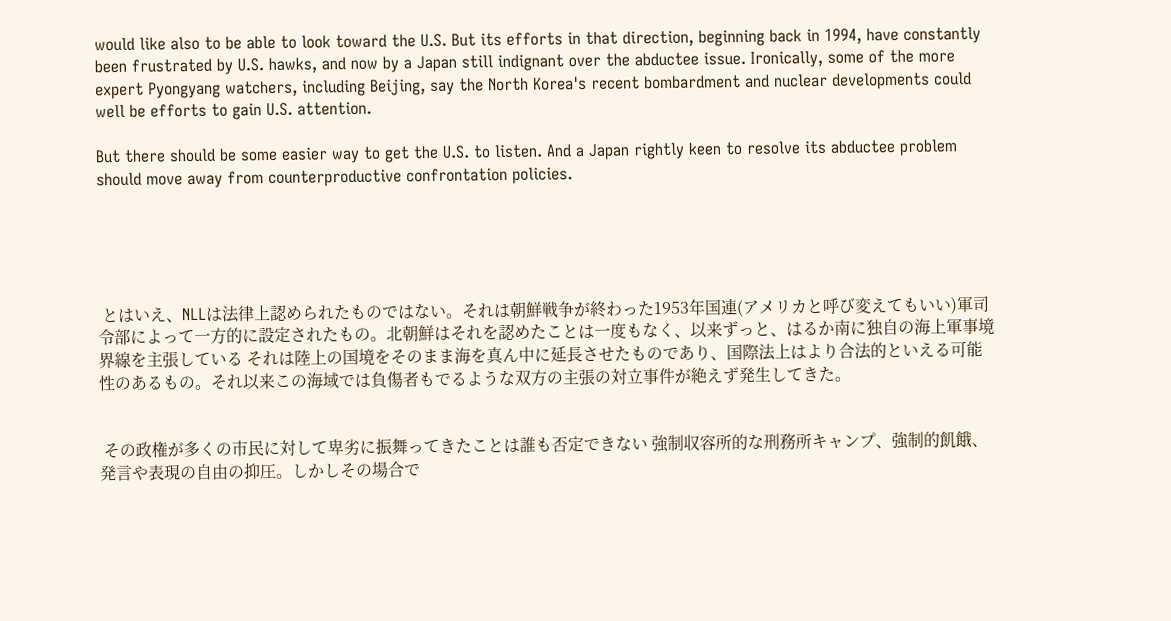would like also to be able to look toward the U.S. But its efforts in that direction, beginning back in 1994, have constantly been frustrated by U.S. hawks, and now by a Japan still indignant over the abductee issue. Ironically, some of the more expert Pyongyang watchers, including Beijing, say the North Korea's recent bombardment and nuclear developments could well be efforts to gain U.S. attention.

But there should be some easier way to get the U.S. to listen. And a Japan rightly keen to resolve its abductee problem should move away from counterproductive confrontation policies.





 とはいえ、NLLは法律上認められたものではない。それは朝鮮戦争が終わった1953年国連(アメリカと呼び変えてもいい)軍司令部によって一方的に設定されたもの。北朝鮮はそれを認めたことは一度もなく、以来ずっと、はるか南に独自の海上軍事境界線を主張している それは陸上の国境をそのまま海を真ん中に延長させたものであり、国際法上はより合法的といえる可能性のあるもの。それ以来この海域では負傷者もでるような双方の主張の対立事件が絶えず発生してきた。


 その政権が多くの市民に対して卑劣に振舞ってきたことは誰も否定できない 強制収容所的な刑務所キャンプ、強制的飢餓、発言や表現の自由の抑圧。しかしその場合で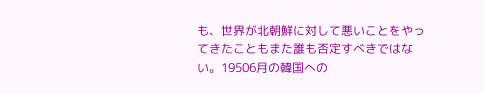も、世界が北朝鮮に対して悪いことをやってきたこともまた誰も否定すべきではない。19506月の韓国への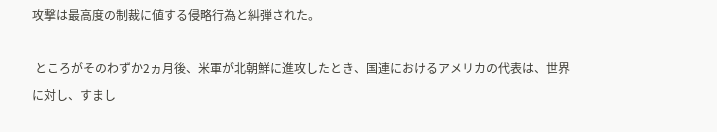攻撃は最高度の制裁に値する侵略行為と糾弾された。

 ところがそのわずか2ヵ月後、米軍が北朝鮮に進攻したとき、国連におけるアメリカの代表は、世界に対し、すまし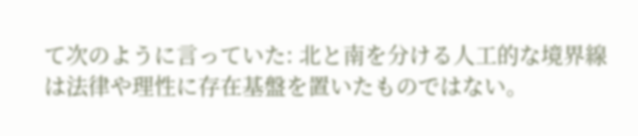て次のように言っていた: 北と南を分ける人工的な境界線は法律や理性に存在基盤を置いたものではない。